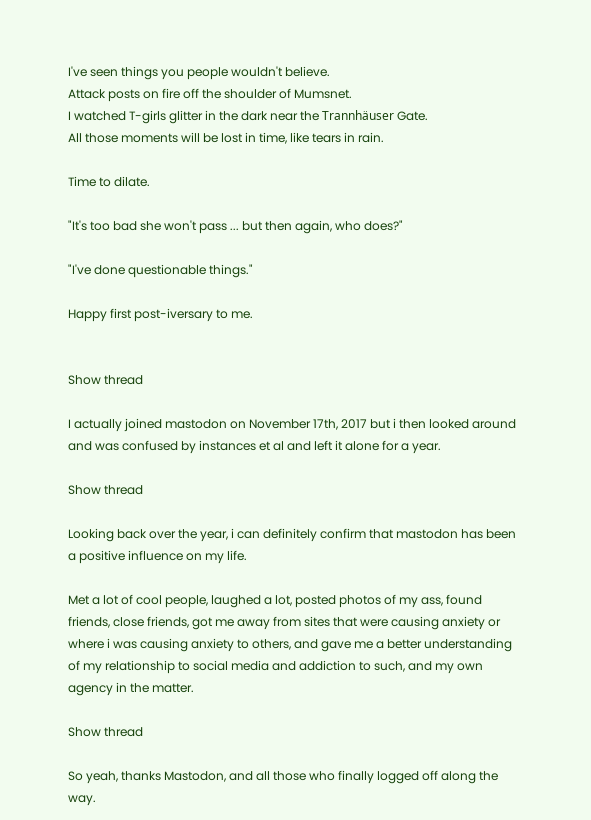I've seen things you people wouldn't believe.
Attack posts on fire off the shoulder of Mumsnet.
I watched T-girls glitter in the dark near the Trannhäuser Gate.
All those moments will be lost in time, like tears in rain.

Time to dilate.

"It's too bad she won't pass ... but then again, who does?"

"I've done questionable things."

Happy first post-iversary to me.


Show thread

I actually joined mastodon on November 17th, 2017 but i then looked around and was confused by instances et al and left it alone for a year.

Show thread

Looking back over the year, i can definitely confirm that mastodon has been a positive influence on my life.

Met a lot of cool people, laughed a lot, posted photos of my ass, found friends, close friends, got me away from sites that were causing anxiety or where i was causing anxiety to others, and gave me a better understanding of my relationship to social media and addiction to such, and my own agency in the matter.

Show thread

So yeah, thanks Mastodon, and all those who finally logged off along the way.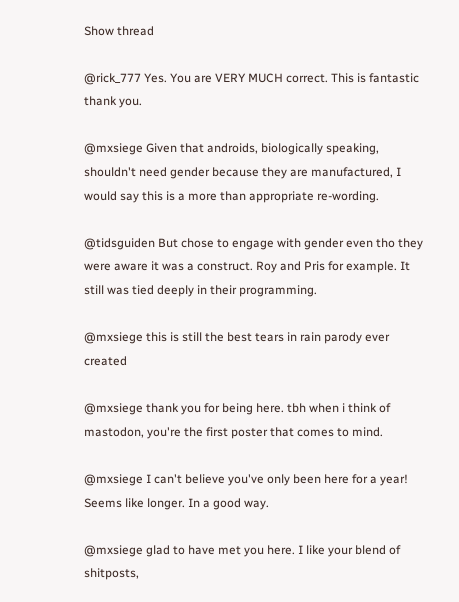Show thread

@rick_777 Yes. You are VERY MUCH correct. This is fantastic thank you.

@mxsiege Given that androids, biologically speaking, shouldn't need gender because they are manufactured, I would say this is a more than appropriate re-wording.

@tidsguiden But chose to engage with gender even tho they were aware it was a construct. Roy and Pris for example. It still was tied deeply in their programming.

@mxsiege this is still the best tears in rain parody ever created

@mxsiege thank you for being here. tbh when i think of mastodon, you're the first poster that comes to mind.

@mxsiege I can't believe you've only been here for a year! Seems like longer. In a good way.

@mxsiege glad to have met you here. I like your blend of shitposts,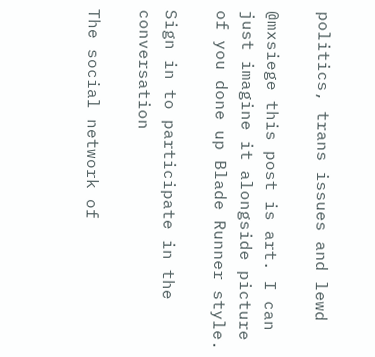politics, trans issues and lewd

@mxsiege this post is art. I can just imagine it alongside picture of you done up Blade Runner style.

Sign in to participate in the conversation

The social network of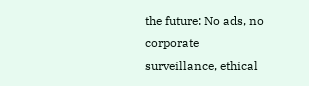the future: No ads, no corporate surveillance, ethical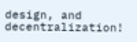design, and decentralization!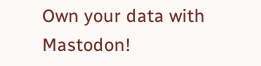Own your data with Mastodon!